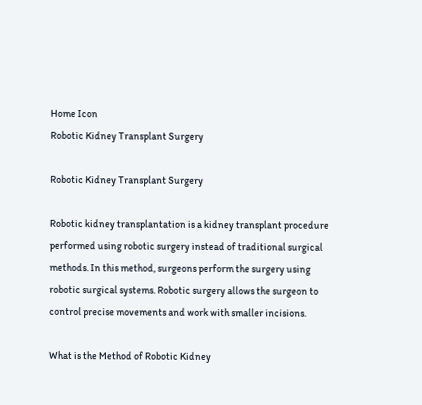Home Icon
Robotic Kidney Transplant Surgery

Robotic Kidney Transplant Surgery

Robotic kidney transplantation is a kidney transplant procedure performed using robotic surgery instead of traditional surgical methods. In this method, surgeons perform the surgery using robotic surgical systems. Robotic surgery allows the surgeon to control precise movements and work with smaller incisions.

What is the Method of Robotic Kidney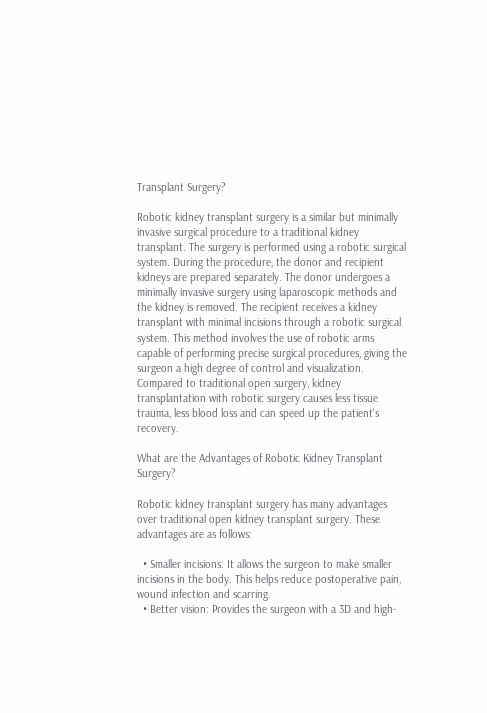Transplant Surgery?

Robotic kidney transplant surgery is a similar but minimally invasive surgical procedure to a traditional kidney transplant. The surgery is performed using a robotic surgical system. During the procedure, the donor and recipient kidneys are prepared separately. The donor undergoes a minimally invasive surgery using laparoscopic methods and the kidney is removed. The recipient receives a kidney transplant with minimal incisions through a robotic surgical system. This method involves the use of robotic arms capable of performing precise surgical procedures, giving the surgeon a high degree of control and visualization. Compared to traditional open surgery, kidney transplantation with robotic surgery causes less tissue trauma, less blood loss and can speed up the patient's recovery.

What are the Advantages of Robotic Kidney Transplant Surgery?

Robotic kidney transplant surgery has many advantages over traditional open kidney transplant surgery. These advantages are as follows:

  • Smaller incisions: It allows the surgeon to make smaller incisions in the body. This helps reduce postoperative pain, wound infection and scarring.
  • Better vision: Provides the surgeon with a 3D and high-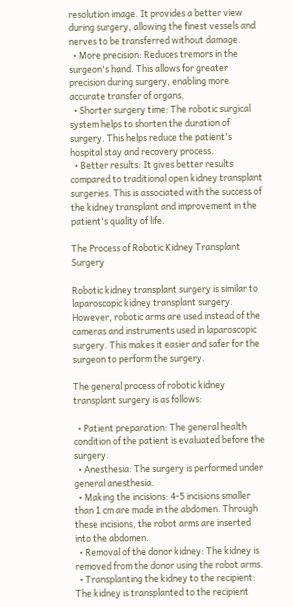resolution image. It provides a better view during surgery, allowing the finest vessels and nerves to be transferred without damage.
  • More precision: Reduces tremors in the surgeon's hand. This allows for greater precision during surgery, enabling more accurate transfer of organs.
  • Shorter surgery time: The robotic surgical system helps to shorten the duration of surgery. This helps reduce the patient's hospital stay and recovery process.
  • Better results: It gives better results compared to traditional open kidney transplant surgeries. This is associated with the success of the kidney transplant and improvement in the patient's quality of life.

The Process of Robotic Kidney Transplant Surgery

Robotic kidney transplant surgery is similar to laparoscopic kidney transplant surgery. However, robotic arms are used instead of the cameras and instruments used in laparoscopic surgery. This makes it easier and safer for the surgeon to perform the surgery.

The general process of robotic kidney transplant surgery is as follows:

  • Patient preparation: The general health condition of the patient is evaluated before the surgery.
  • Anesthesia: The surgery is performed under general anesthesia.
  • Making the incisions: 4-5 incisions smaller than 1 cm are made in the abdomen. Through these incisions, the robot arms are inserted into the abdomen.
  • Removal of the donor kidney: The kidney is removed from the donor using the robot arms.
  • Transplanting the kidney to the recipient: The kidney is transplanted to the recipient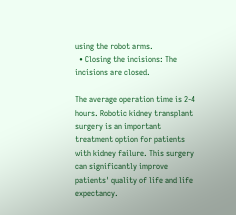using the robot arms.
  • Closing the incisions: The incisions are closed.

The average operation time is 2-4 hours. Robotic kidney transplant surgery is an important treatment option for patients with kidney failure. This surgery can significantly improve patients' quality of life and life expectancy.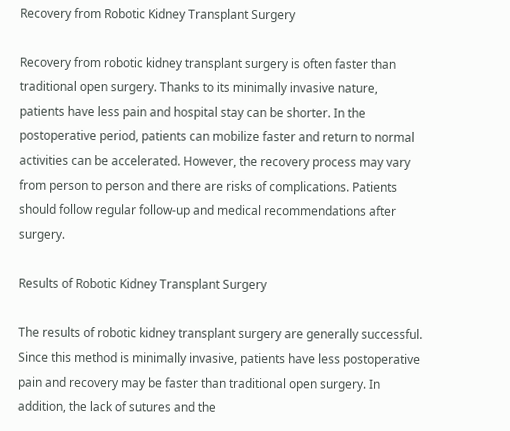Recovery from Robotic Kidney Transplant Surgery

Recovery from robotic kidney transplant surgery is often faster than traditional open surgery. Thanks to its minimally invasive nature, patients have less pain and hospital stay can be shorter. In the postoperative period, patients can mobilize faster and return to normal activities can be accelerated. However, the recovery process may vary from person to person and there are risks of complications. Patients should follow regular follow-up and medical recommendations after surgery.

Results of Robotic Kidney Transplant Surgery

The results of robotic kidney transplant surgery are generally successful. Since this method is minimally invasive, patients have less postoperative pain and recovery may be faster than traditional open surgery. In addition, the lack of sutures and the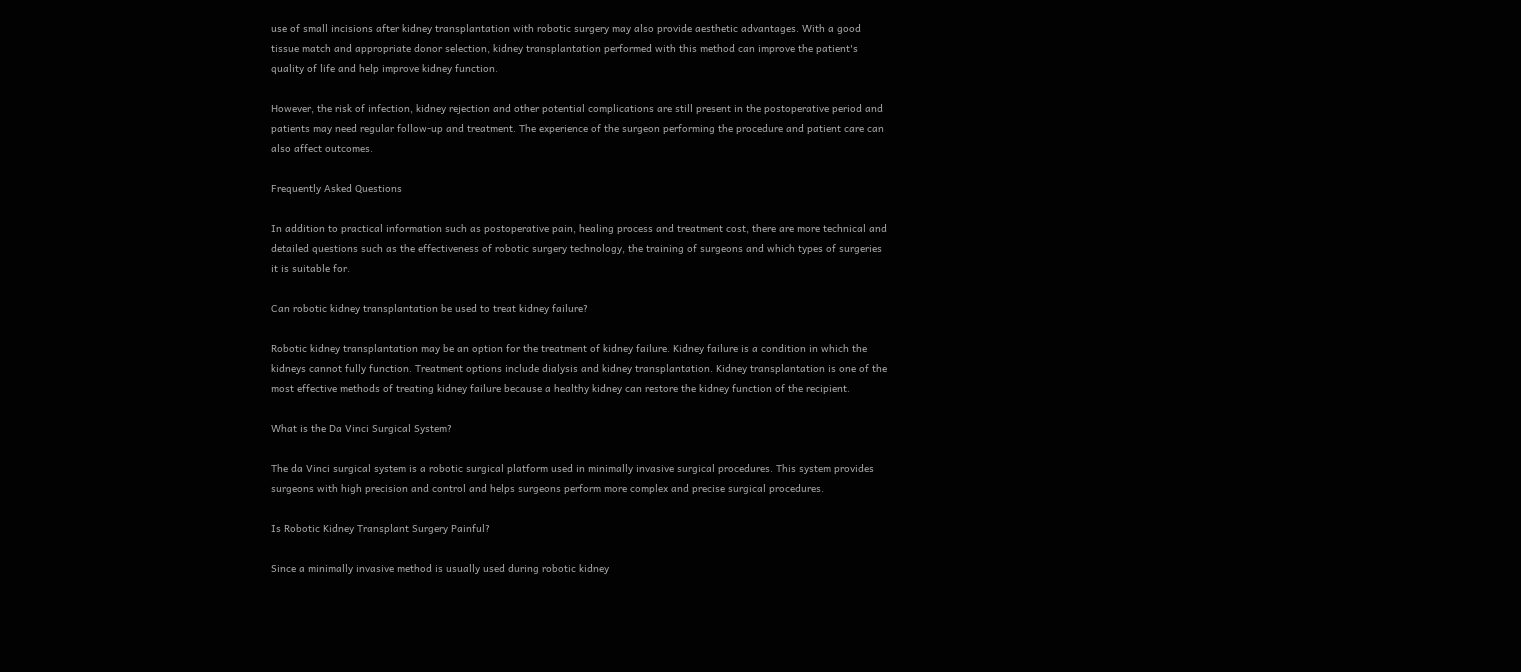use of small incisions after kidney transplantation with robotic surgery may also provide aesthetic advantages. With a good tissue match and appropriate donor selection, kidney transplantation performed with this method can improve the patient's quality of life and help improve kidney function.

However, the risk of infection, kidney rejection and other potential complications are still present in the postoperative period and patients may need regular follow-up and treatment. The experience of the surgeon performing the procedure and patient care can also affect outcomes.

Frequently Asked Questions

In addition to practical information such as postoperative pain, healing process and treatment cost, there are more technical and detailed questions such as the effectiveness of robotic surgery technology, the training of surgeons and which types of surgeries it is suitable for.

Can robotic kidney transplantation be used to treat kidney failure?

Robotic kidney transplantation may be an option for the treatment of kidney failure. Kidney failure is a condition in which the kidneys cannot fully function. Treatment options include dialysis and kidney transplantation. Kidney transplantation is one of the most effective methods of treating kidney failure because a healthy kidney can restore the kidney function of the recipient.

What is the Da Vinci Surgical System?

The da Vinci surgical system is a robotic surgical platform used in minimally invasive surgical procedures. This system provides surgeons with high precision and control and helps surgeons perform more complex and precise surgical procedures.

Is Robotic Kidney Transplant Surgery Painful?

Since a minimally invasive method is usually used during robotic kidney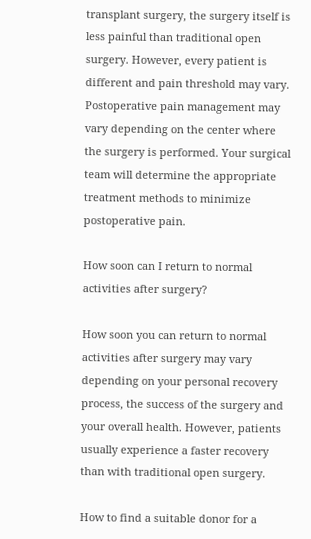transplant surgery, the surgery itself is less painful than traditional open surgery. However, every patient is different and pain threshold may vary. Postoperative pain management may vary depending on the center where the surgery is performed. Your surgical team will determine the appropriate treatment methods to minimize postoperative pain.

How soon can I return to normal activities after surgery?

How soon you can return to normal activities after surgery may vary depending on your personal recovery process, the success of the surgery and your overall health. However, patients usually experience a faster recovery than with traditional open surgery.

How to find a suitable donor for a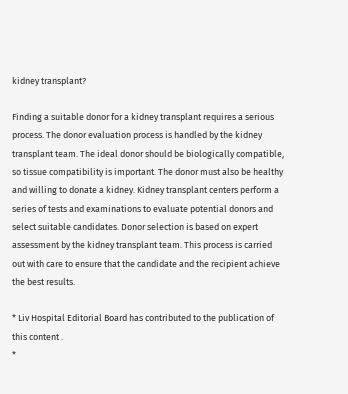kidney transplant?

Finding a suitable donor for a kidney transplant requires a serious process. The donor evaluation process is handled by the kidney transplant team. The ideal donor should be biologically compatible, so tissue compatibility is important. The donor must also be healthy and willing to donate a kidney. Kidney transplant centers perform a series of tests and examinations to evaluate potential donors and select suitable candidates. Donor selection is based on expert assessment by the kidney transplant team. This process is carried out with care to ensure that the candidate and the recipient achieve the best results.

* Liv Hospital Editorial Board has contributed to the publication of this content .
*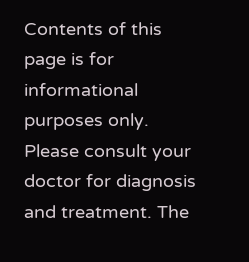Contents of this page is for informational purposes only. Please consult your doctor for diagnosis and treatment. The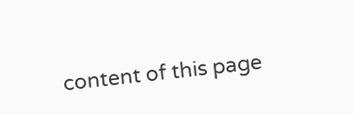content of this page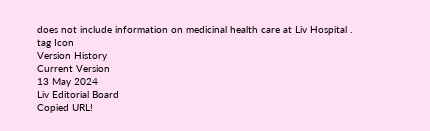does not include information on medicinal health care at Liv Hospital .
tag Icon
Version History
Current Version
13 May 2024
Liv Editorial Board
Copied URL!